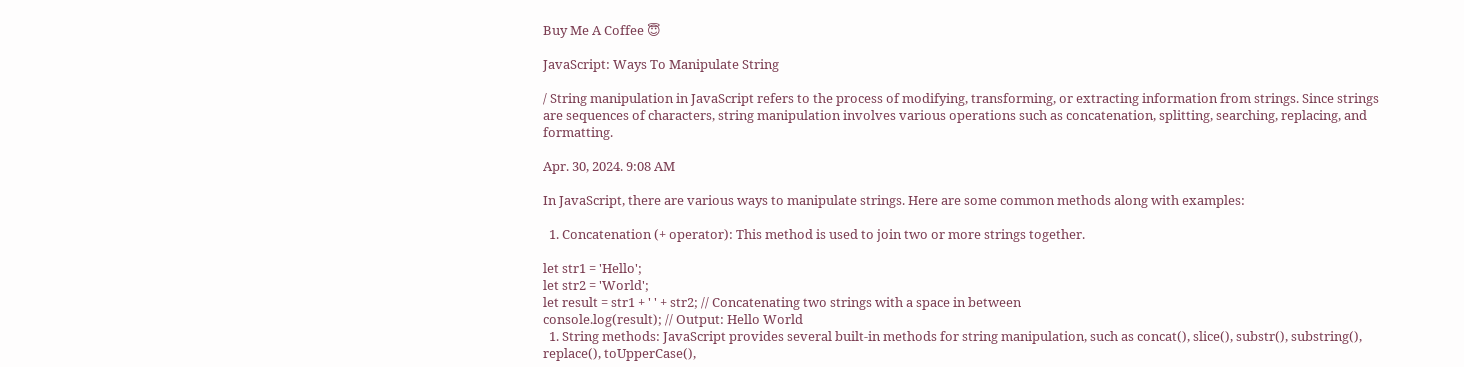Buy Me A Coffee 😇

JavaScript: Ways To Manipulate String

/ String manipulation in JavaScript refers to the process of modifying, transforming, or extracting information from strings. Since strings are sequences of characters, string manipulation involves various operations such as concatenation, splitting, searching, replacing, and formatting.

Apr. 30, 2024. 9:08 AM

In JavaScript, there are various ways to manipulate strings. Here are some common methods along with examples:

  1. Concatenation (+ operator): This method is used to join two or more strings together.

let str1 = 'Hello';
let str2 = 'World';
let result = str1 + ' ' + str2; // Concatenating two strings with a space in between
console.log(result); // Output: Hello World
  1. String methods: JavaScript provides several built-in methods for string manipulation, such as concat(), slice(), substr(), substring(), replace(), toUpperCase(),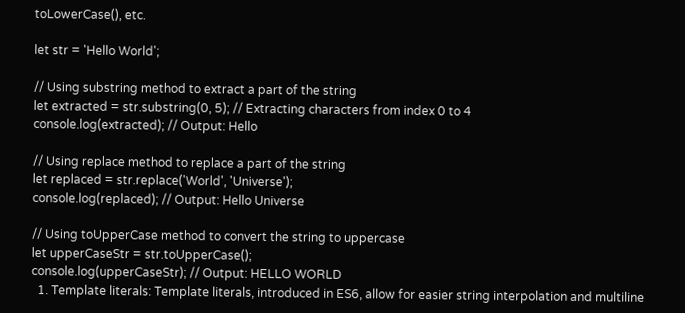toLowerCase(), etc.

let str = 'Hello World';

// Using substring method to extract a part of the string
let extracted = str.substring(0, 5); // Extracting characters from index 0 to 4
console.log(extracted); // Output: Hello

// Using replace method to replace a part of the string
let replaced = str.replace('World', 'Universe');
console.log(replaced); // Output: Hello Universe

// Using toUpperCase method to convert the string to uppercase
let upperCaseStr = str.toUpperCase();
console.log(upperCaseStr); // Output: HELLO WORLD
  1. Template literals: Template literals, introduced in ES6, allow for easier string interpolation and multiline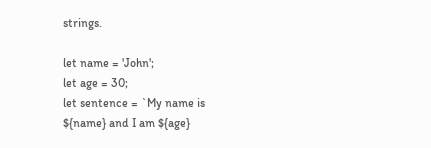strings.

let name = 'John';
let age = 30;
let sentence = `My name is ${name} and I am ${age}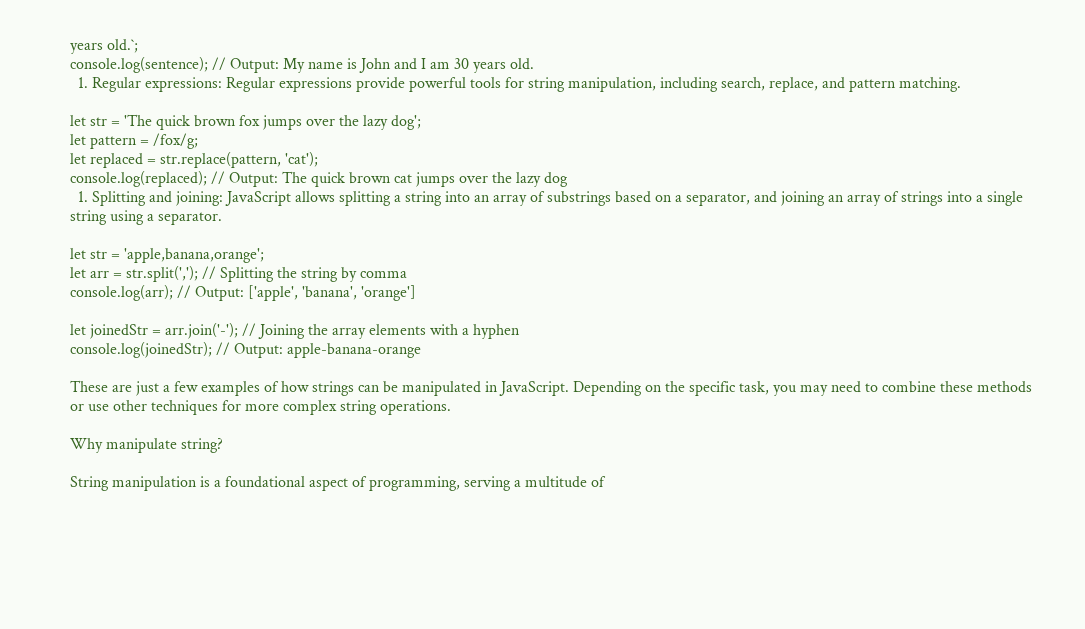years old.`;
console.log(sentence); // Output: My name is John and I am 30 years old.
  1. Regular expressions: Regular expressions provide powerful tools for string manipulation, including search, replace, and pattern matching.

let str = 'The quick brown fox jumps over the lazy dog';
let pattern = /fox/g;
let replaced = str.replace(pattern, 'cat');
console.log(replaced); // Output: The quick brown cat jumps over the lazy dog
  1. Splitting and joining: JavaScript allows splitting a string into an array of substrings based on a separator, and joining an array of strings into a single string using a separator.

let str = 'apple,banana,orange';
let arr = str.split(','); // Splitting the string by comma
console.log(arr); // Output: ['apple', 'banana', 'orange']

let joinedStr = arr.join('-'); // Joining the array elements with a hyphen
console.log(joinedStr); // Output: apple-banana-orange

These are just a few examples of how strings can be manipulated in JavaScript. Depending on the specific task, you may need to combine these methods or use other techniques for more complex string operations.

Why manipulate string?

String manipulation is a foundational aspect of programming, serving a multitude of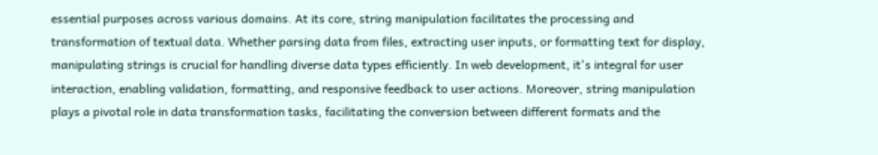essential purposes across various domains. At its core, string manipulation facilitates the processing and transformation of textual data. Whether parsing data from files, extracting user inputs, or formatting text for display, manipulating strings is crucial for handling diverse data types efficiently. In web development, it's integral for user interaction, enabling validation, formatting, and responsive feedback to user actions. Moreover, string manipulation plays a pivotal role in data transformation tasks, facilitating the conversion between different formats and the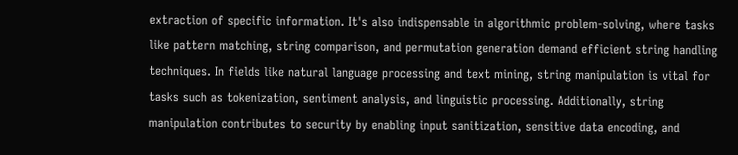extraction of specific information. It's also indispensable in algorithmic problem-solving, where tasks like pattern matching, string comparison, and permutation generation demand efficient string handling techniques. In fields like natural language processing and text mining, string manipulation is vital for tasks such as tokenization, sentiment analysis, and linguistic processing. Additionally, string manipulation contributes to security by enabling input sanitization, sensitive data encoding, and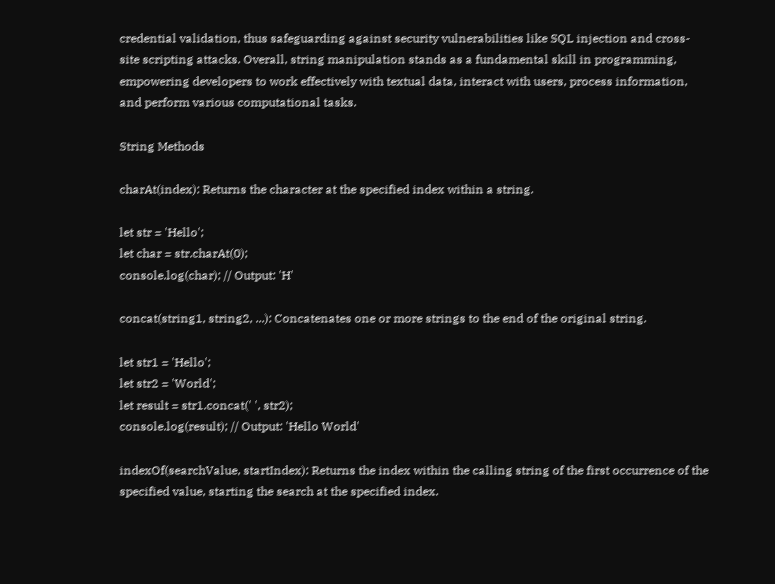credential validation, thus safeguarding against security vulnerabilities like SQL injection and cross-site scripting attacks. Overall, string manipulation stands as a fundamental skill in programming, empowering developers to work effectively with textual data, interact with users, process information, and perform various computational tasks.

String Methods

charAt(index): Returns the character at the specified index within a string.

let str = 'Hello';
let char = str.charAt(0);
console.log(char); // Output: 'H'

concat(string1, string2, ...): Concatenates one or more strings to the end of the original string.

let str1 = 'Hello';
let str2 = 'World';
let result = str1.concat(' ', str2);
console.log(result); // Output: 'Hello World'

indexOf(searchValue, startIndex): Returns the index within the calling string of the first occurrence of the specified value, starting the search at the specified index.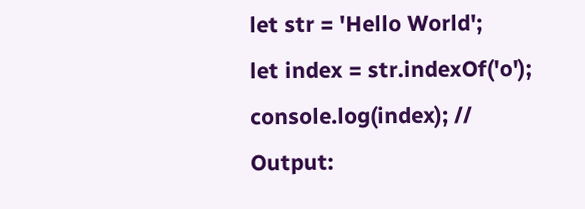let str = 'Hello World';
let index = str.indexOf('o');
console.log(index); // Output: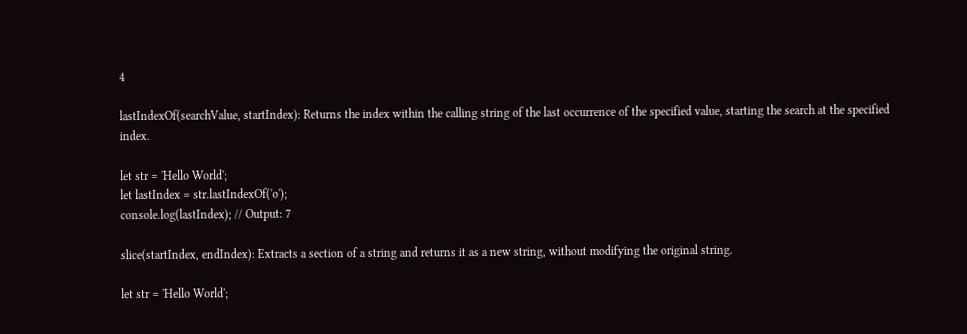4

lastIndexOf(searchValue, startIndex): Returns the index within the calling string of the last occurrence of the specified value, starting the search at the specified index.

let str = 'Hello World';
let lastIndex = str.lastIndexOf('o');
console.log(lastIndex); // Output: 7

slice(startIndex, endIndex): Extracts a section of a string and returns it as a new string, without modifying the original string.

let str = 'Hello World';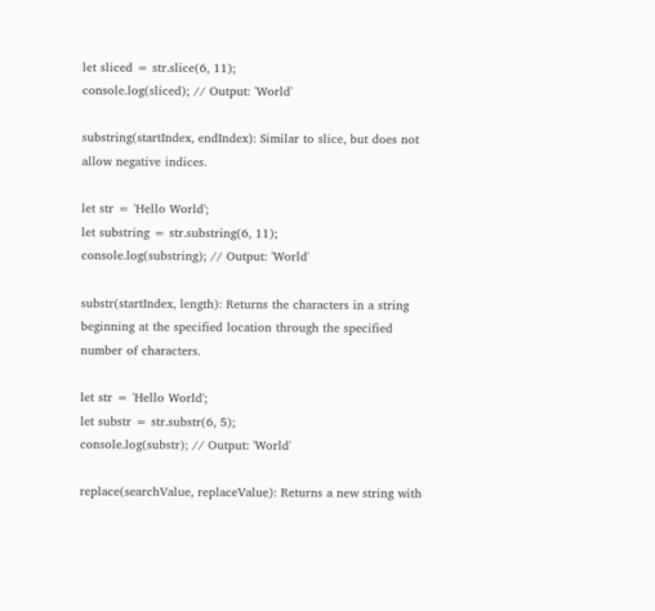let sliced = str.slice(6, 11);
console.log(sliced); // Output: 'World'

substring(startIndex, endIndex): Similar to slice, but does not allow negative indices.

let str = 'Hello World';
let substring = str.substring(6, 11);
console.log(substring); // Output: 'World'

substr(startIndex, length): Returns the characters in a string beginning at the specified location through the specified number of characters.

let str = 'Hello World';
let substr = str.substr(6, 5);
console.log(substr); // Output: 'World'

replace(searchValue, replaceValue): Returns a new string with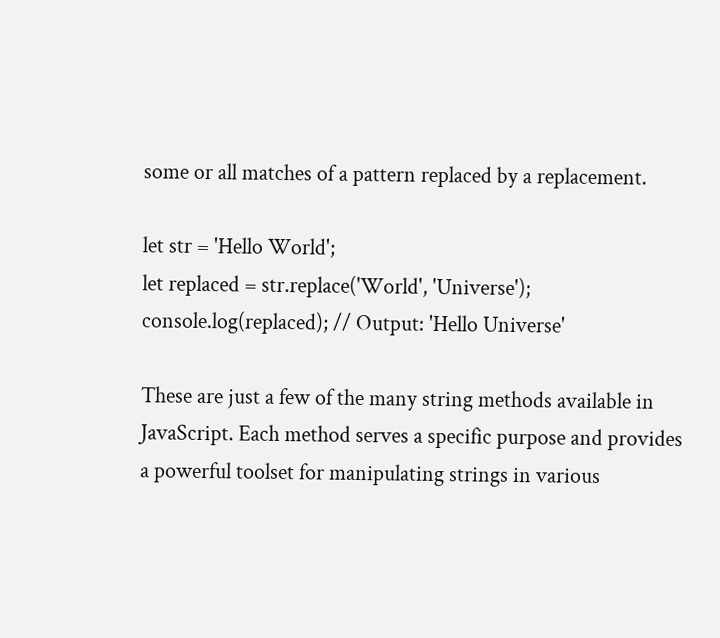some or all matches of a pattern replaced by a replacement.

let str = 'Hello World';
let replaced = str.replace('World', 'Universe');
console.log(replaced); // Output: 'Hello Universe'

These are just a few of the many string methods available in JavaScript. Each method serves a specific purpose and provides a powerful toolset for manipulating strings in various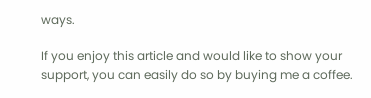ways.

If you enjoy this article and would like to show your support, you can easily do so by buying me a coffee.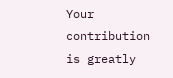Your contribution is greatly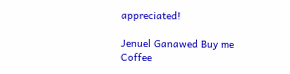appreciated!

Jenuel Ganawed Buy me Coffee